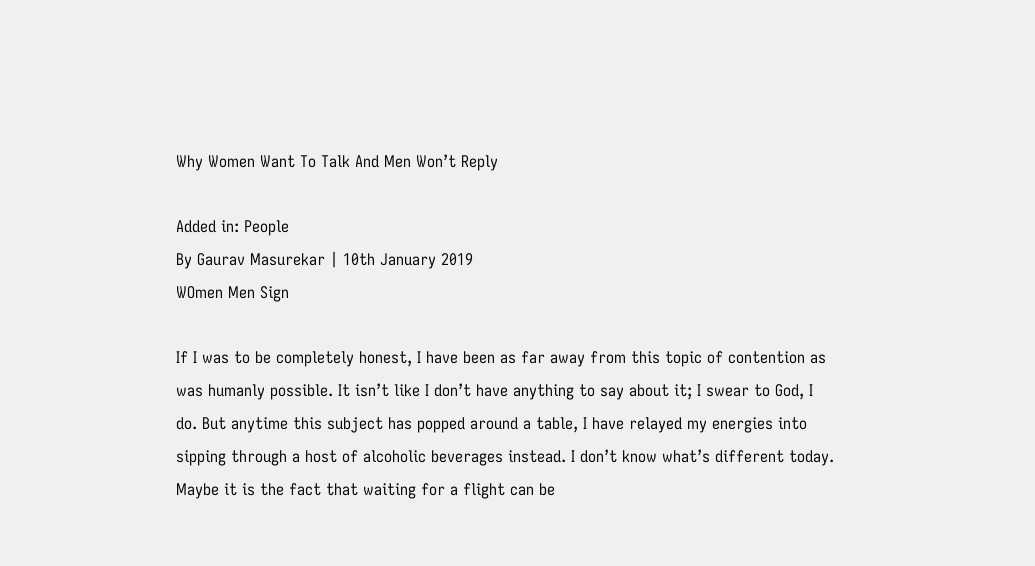Why Women Want To Talk And Men Won’t Reply

Added in: People
By Gaurav Masurekar | 10th January 2019
WOmen Men Sign

If I was to be completely honest, I have been as far away from this topic of contention as was humanly possible. It isn’t like I don’t have anything to say about it; I swear to God, I do. But anytime this subject has popped around a table, I have relayed my energies into sipping through a host of alcoholic beverages instead. I don’t know what’s different today. Maybe it is the fact that waiting for a flight can be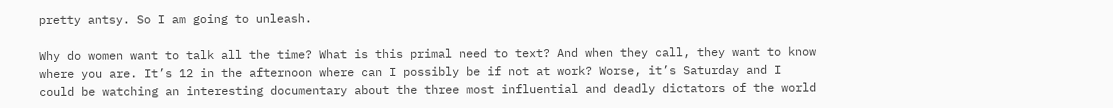pretty antsy. So I am going to unleash.

Why do women want to talk all the time? What is this primal need to text? And when they call, they want to know where you are. It’s 12 in the afternoon where can I possibly be if not at work? Worse, it’s Saturday and I could be watching an interesting documentary about the three most influential and deadly dictators of the world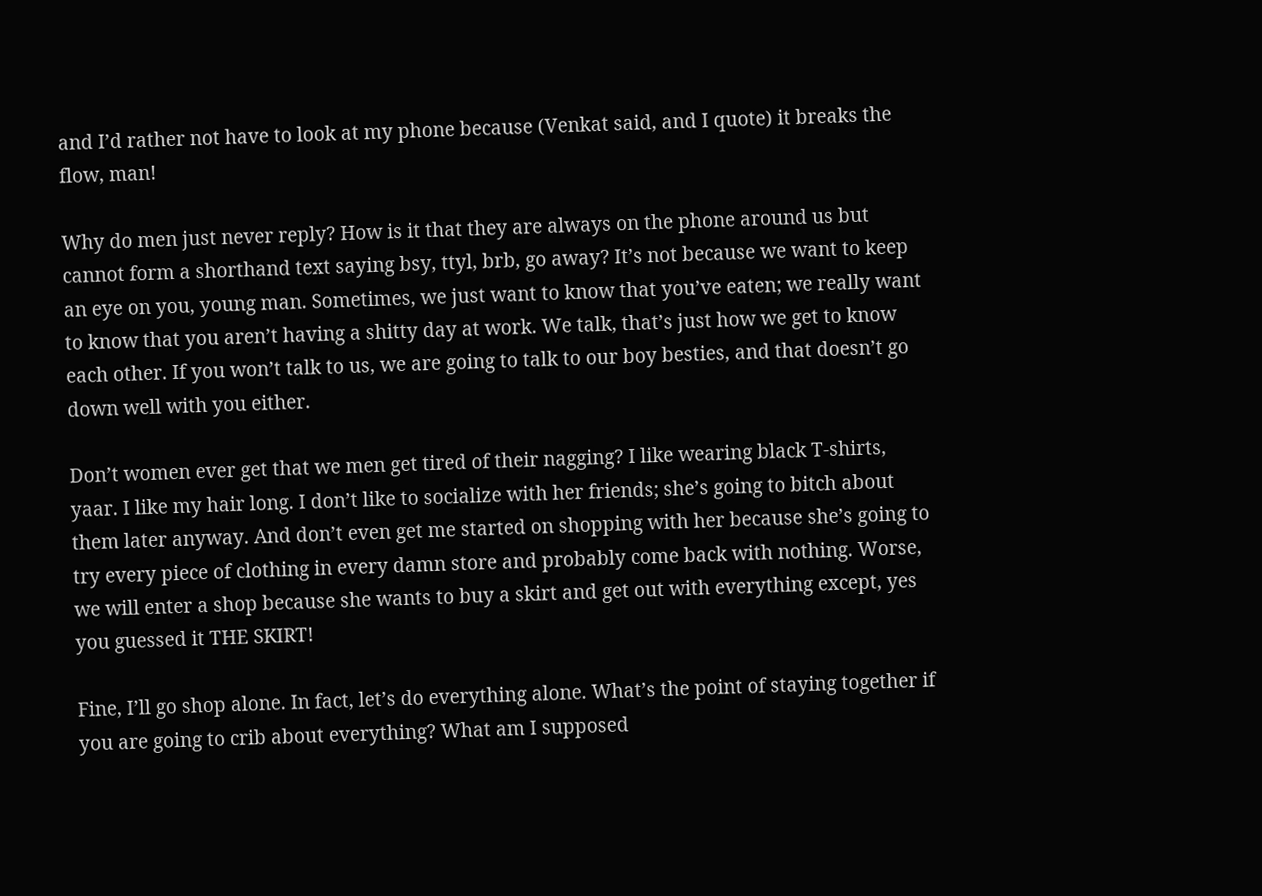and I’d rather not have to look at my phone because (Venkat said, and I quote) it breaks the flow, man!

Why do men just never reply? How is it that they are always on the phone around us but cannot form a shorthand text saying bsy, ttyl, brb, go away? It’s not because we want to keep an eye on you, young man. Sometimes, we just want to know that you’ve eaten; we really want to know that you aren’t having a shitty day at work. We talk, that’s just how we get to know each other. If you won’t talk to us, we are going to talk to our boy besties, and that doesn’t go down well with you either.

Don’t women ever get that we men get tired of their nagging? I like wearing black T-shirts, yaar. I like my hair long. I don’t like to socialize with her friends; she’s going to bitch about them later anyway. And don’t even get me started on shopping with her because she’s going to try every piece of clothing in every damn store and probably come back with nothing. Worse, we will enter a shop because she wants to buy a skirt and get out with everything except, yes you guessed it THE SKIRT!

Fine, I’ll go shop alone. In fact, let’s do everything alone. What’s the point of staying together if you are going to crib about everything? What am I supposed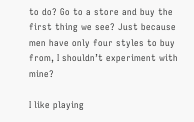to do? Go to a store and buy the first thing we see? Just because men have only four styles to buy from, I shouldn’t experiment with mine?

I like playing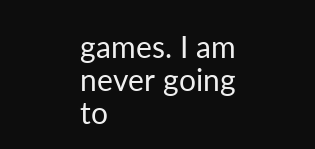games. I am never going to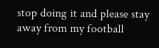stop doing it and please stay away from my football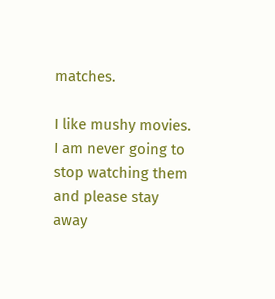matches.

I like mushy movies. I am never going to stop watching them and please stay away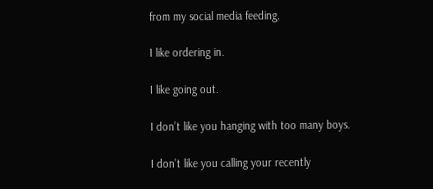from my social media feeding.

I like ordering in.

I like going out.

I don’t like you hanging with too many boys.

I don’t like you calling your recently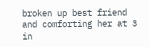broken up best friend and comforting her at 3 in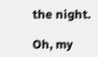the night.

Oh, my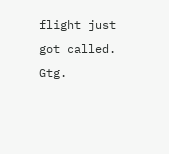flight just got called. Gtg.